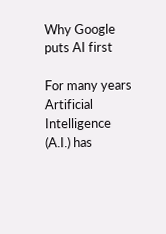Why Google puts AI first

For many years Artificial Intelligence (A.I.) has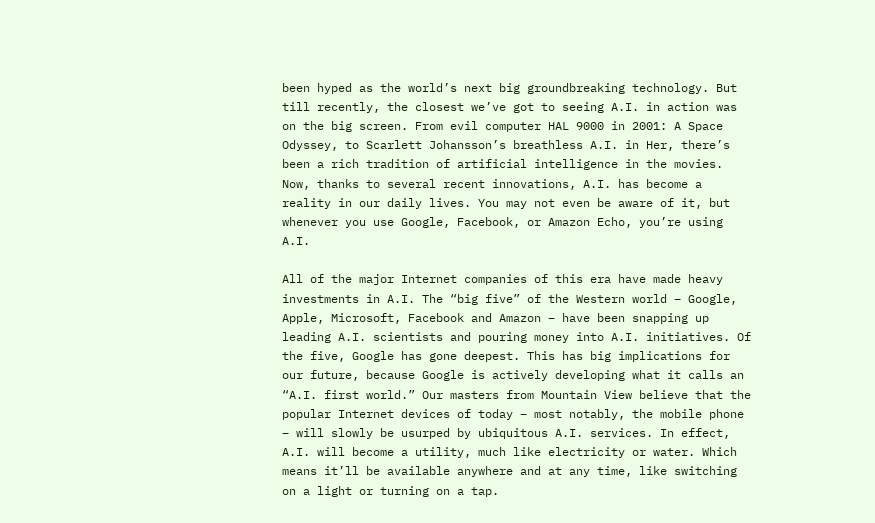been hyped as the world’s next big groundbreaking technology. But till recently, the closest we’ve got to seeing A.I. in action was on the big screen. From evil computer HAL 9000 in 2001: A Space Odyssey, to Scarlett Johansson’s breathless A.I. in Her, there’s been a rich tradition of artificial intelligence in the movies. Now, thanks to several recent innovations, A.I. has become a reality in our daily lives. You may not even be aware of it, but whenever you use Google, Facebook, or Amazon Echo, you’re using A.I.

All of the major Internet companies of this era have made heavy investments in A.I. The “big five” of the Western world – Google, Apple, Microsoft, Facebook and Amazon – have been snapping up leading A.I. scientists and pouring money into A.I. initiatives. Of the five, Google has gone deepest. This has big implications for our future, because Google is actively developing what it calls an “A.I. first world.” Our masters from Mountain View believe that the popular Internet devices of today – most notably, the mobile phone – will slowly be usurped by ubiquitous A.I. services. In effect, A.I. will become a utility, much like electricity or water. Which means it’ll be available anywhere and at any time, like switching on a light or turning on a tap.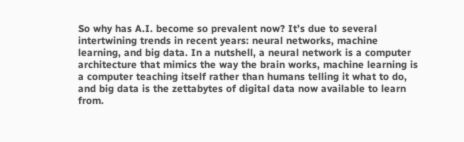So why has A.I. become so prevalent now? It’s due to several intertwining trends in recent years: neural networks, machine learning, and big data. In a nutshell, a neural network is a computer architecture that mimics the way the brain works, machine learning is a computer teaching itself rather than humans telling it what to do, and big data is the zettabytes of digital data now available to learn from.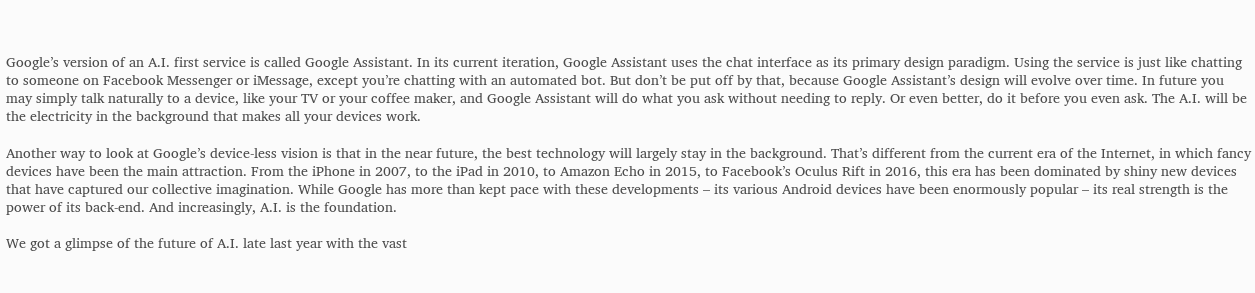Google’s version of an A.I. first service is called Google Assistant. In its current iteration, Google Assistant uses the chat interface as its primary design paradigm. Using the service is just like chatting to someone on Facebook Messenger or iMessage, except you’re chatting with an automated bot. But don’t be put off by that, because Google Assistant’s design will evolve over time. In future you may simply talk naturally to a device, like your TV or your coffee maker, and Google Assistant will do what you ask without needing to reply. Or even better, do it before you even ask. The A.I. will be the electricity in the background that makes all your devices work.

Another way to look at Google’s device-less vision is that in the near future, the best technology will largely stay in the background. That’s different from the current era of the Internet, in which fancy devices have been the main attraction. From the iPhone in 2007, to the iPad in 2010, to Amazon Echo in 2015, to Facebook’s Oculus Rift in 2016, this era has been dominated by shiny new devices that have captured our collective imagination. While Google has more than kept pace with these developments – its various Android devices have been enormously popular – its real strength is the power of its back-end. And increasingly, A.I. is the foundation.

We got a glimpse of the future of A.I. late last year with the vast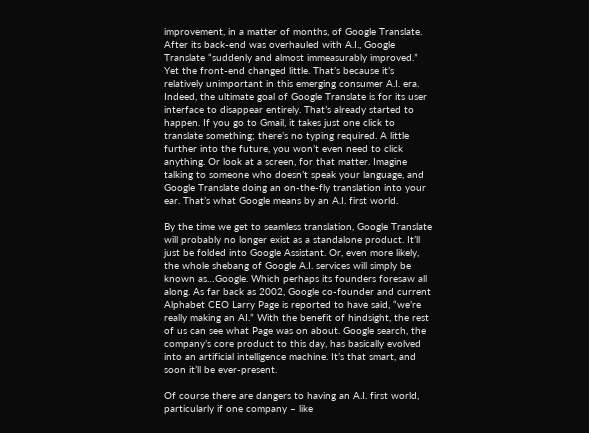improvement, in a matter of months, of Google Translate. After its back-end was overhauled with A.I., Google Translate “suddenly and almost immeasurably improved.” Yet the front-end changed little. That’s because it’s relatively unimportant in this emerging consumer A.I. era. Indeed, the ultimate goal of Google Translate is for its user interface to disappear entirely. That’s already started to happen. If you go to Gmail, it takes just one click to translate something; there’s no typing required. A little further into the future, you won’t even need to click anything. Or look at a screen, for that matter. Imagine talking to someone who doesn’t speak your language, and Google Translate doing an on-the-fly translation into your ear. That’s what Google means by an A.I. first world.

By the time we get to seamless translation, Google Translate will probably no longer exist as a standalone product. It’ll just be folded into Google Assistant. Or, even more likely, the whole shebang of Google A.I. services will simply be known as…Google. Which perhaps its founders foresaw all along. As far back as 2002, Google co-founder and current Alphabet CEO Larry Page is reported to have said, “we’re really making an AI.” With the benefit of hindsight, the rest of us can see what Page was on about. Google search, the company’s core product to this day, has basically evolved into an artificial intelligence machine. It’s that smart, and soon it’ll be ever-present.

Of course there are dangers to having an A.I. first world, particularly if one company – like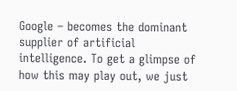Google – becomes the dominant supplier of artificial intelligence. To get a glimpse of how this may play out, we just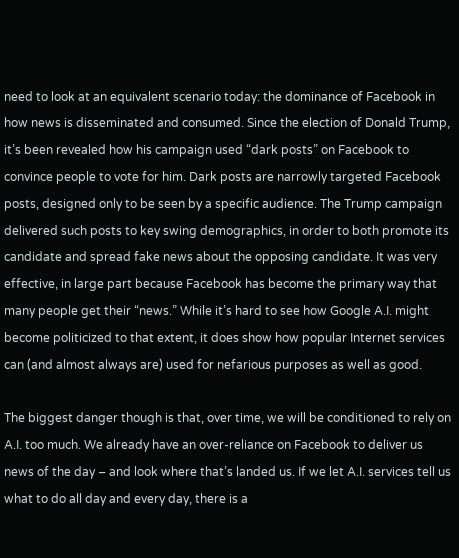need to look at an equivalent scenario today: the dominance of Facebook in how news is disseminated and consumed. Since the election of Donald Trump, it’s been revealed how his campaign used “dark posts” on Facebook to convince people to vote for him. Dark posts are narrowly targeted Facebook posts, designed only to be seen by a specific audience. The Trump campaign delivered such posts to key swing demographics, in order to both promote its candidate and spread fake news about the opposing candidate. It was very effective, in large part because Facebook has become the primary way that many people get their “news.” While it’s hard to see how Google A.I. might become politicized to that extent, it does show how popular Internet services can (and almost always are) used for nefarious purposes as well as good.

The biggest danger though is that, over time, we will be conditioned to rely on A.I. too much. We already have an over-reliance on Facebook to deliver us news of the day – and look where that’s landed us. If we let A.I. services tell us what to do all day and every day, there is a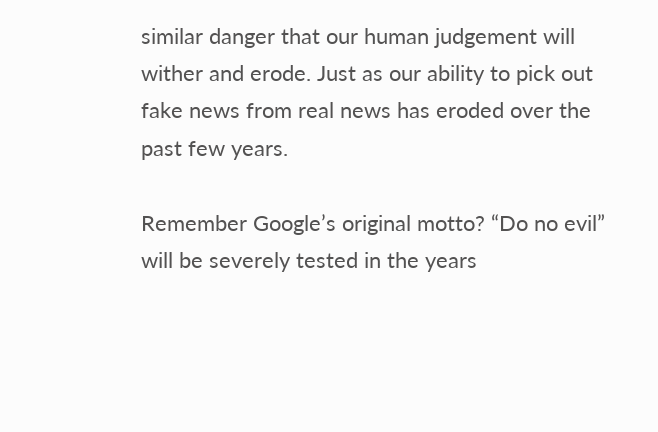similar danger that our human judgement will wither and erode. Just as our ability to pick out fake news from real news has eroded over the past few years.

Remember Google’s original motto? “Do no evil” will be severely tested in the years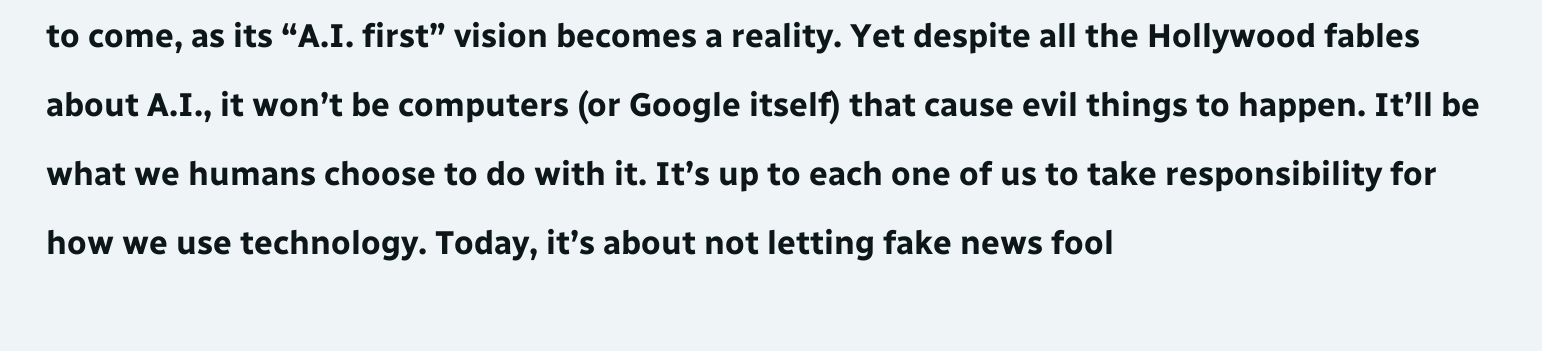to come, as its “A.I. first” vision becomes a reality. Yet despite all the Hollywood fables about A.I., it won’t be computers (or Google itself) that cause evil things to happen. It’ll be what we humans choose to do with it. It’s up to each one of us to take responsibility for how we use technology. Today, it’s about not letting fake news fool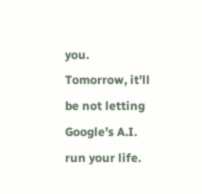you. Tomorrow, it’ll be not letting Google’s A.I. run your life.